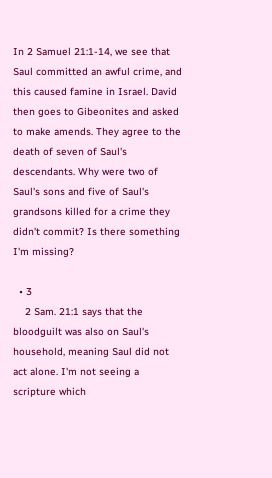In 2 Samuel 21:1-14, we see that Saul committed an awful crime, and this caused famine in Israel. David then goes to Gibeonites and asked to make amends. They agree to the death of seven of Saul's descendants. Why were two of Saul's sons and five of Saul's grandsons killed for a crime they didn't commit? Is there something I'm missing?

  • 3
    2 Sam. 21:1 says that the bloodguilt was also on Saul's household, meaning Saul did not act alone. I'm not seeing a scripture which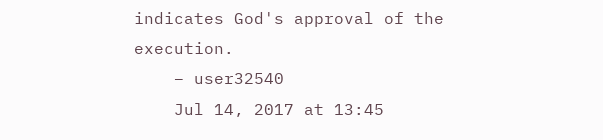indicates God's approval of the execution.
    – user32540
    Jul 14, 2017 at 13:45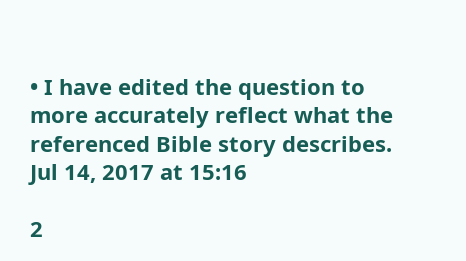• I have edited the question to more accurately reflect what the referenced Bible story describes. Jul 14, 2017 at 15:16

2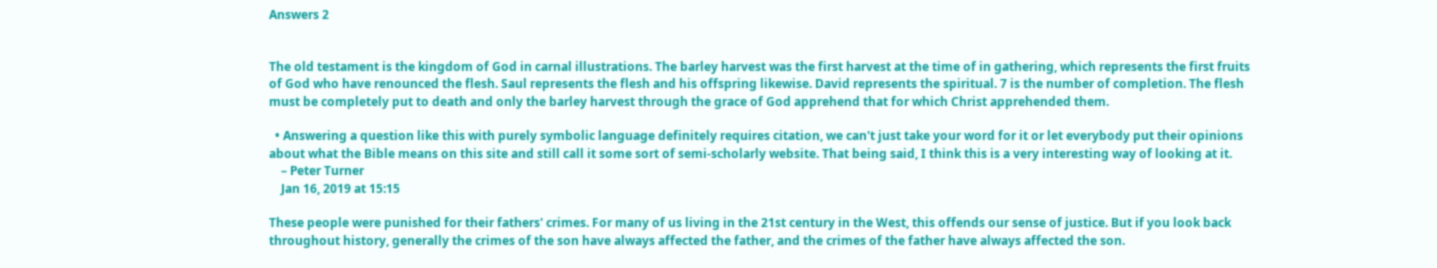Answers 2


The old testament is the kingdom of God in carnal illustrations. The barley harvest was the first harvest at the time of in gathering, which represents the first fruits of God who have renounced the flesh. Saul represents the flesh and his offspring likewise. David represents the spiritual. 7 is the number of completion. The flesh must be completely put to death and only the barley harvest through the grace of God apprehend that for which Christ apprehended them.

  • Answering a question like this with purely symbolic language definitely requires citation, we can't just take your word for it or let everybody put their opinions about what the Bible means on this site and still call it some sort of semi-scholarly website. That being said, I think this is a very interesting way of looking at it.
    – Peter Turner
    Jan 16, 2019 at 15:15

These people were punished for their fathers' crimes. For many of us living in the 21st century in the West, this offends our sense of justice. But if you look back throughout history, generally the crimes of the son have always affected the father, and the crimes of the father have always affected the son.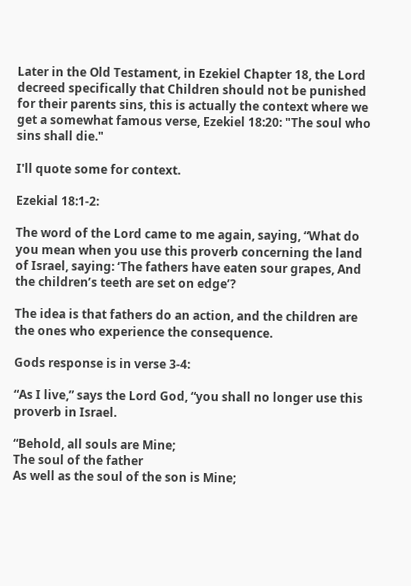Later in the Old Testament, in Ezekiel Chapter 18, the Lord decreed specifically that Children should not be punished for their parents sins, this is actually the context where we get a somewhat famous verse, Ezekiel 18:20: "The soul who sins shall die."

I'll quote some for context.

Ezekial 18:1-2:

The word of the Lord came to me again, saying, “What do you mean when you use this proverb concerning the land of Israel, saying: ‘The fathers have eaten sour grapes, And the children’s teeth are set on edge’?

The idea is that fathers do an action, and the children are the ones who experience the consequence.

Gods response is in verse 3-4:

“As I live,” says the Lord God, “you shall no longer use this proverb in Israel.

“Behold, all souls are Mine;
The soul of the father
As well as the soul of the son is Mine;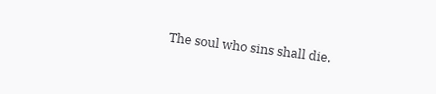The soul who sins shall die.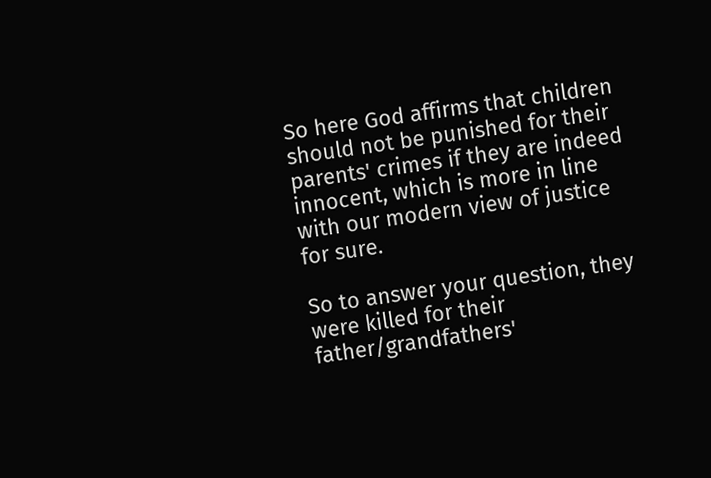So here God affirms that children should not be punished for their parents' crimes if they are indeed innocent, which is more in line with our modern view of justice for sure.

So to answer your question, they were killed for their father/grandfathers'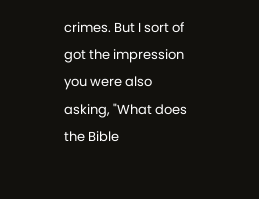crimes. But I sort of got the impression you were also asking, "What does the Bible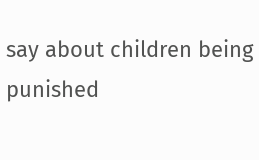say about children being punished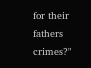for their fathers crimes?"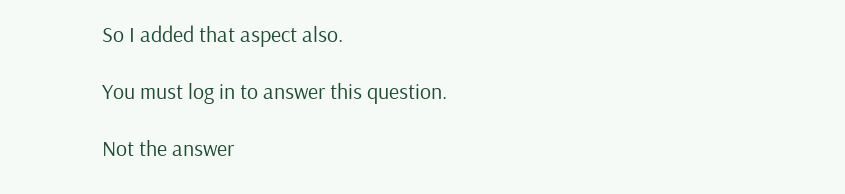So I added that aspect also.

You must log in to answer this question.

Not the answer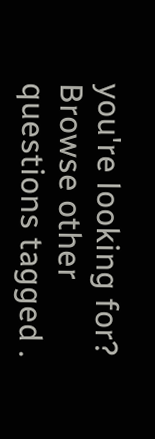you're looking for? Browse other questions tagged .